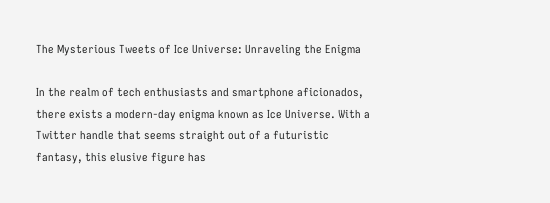The Mysterious Tweets of Ice Universe: Unraveling the Enigma

In the realm of tech enthusiasts and smartphone aficionados, there exists a modern-day enigma known as Ice Universe. With a Twitter handle that seems straight out of a futuristic fantasy, this elusive figure has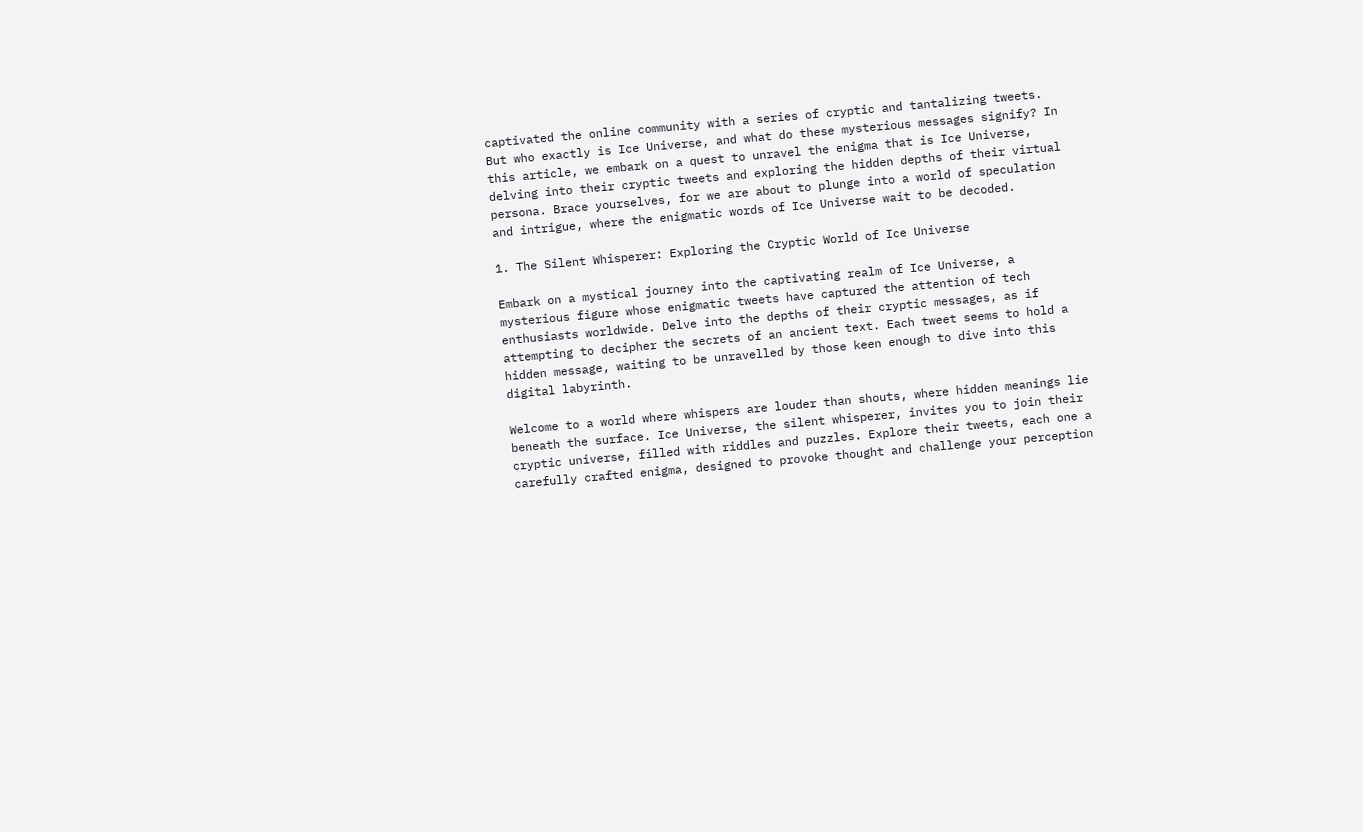captivated the online community with a series of cryptic and tantalizing tweets. But who exactly is Ice Universe, and what do these mysterious messages signify? In this article, we embark on a quest to unravel the enigma that is Ice Universe, delving into their cryptic tweets and exploring the hidden depths of their virtual persona. Brace yourselves, for we are about to plunge into a world of speculation and intrigue, where the enigmatic words of Ice Universe wait to be decoded.

1. The Silent Whisperer: Exploring the Cryptic World of Ice Universe

Embark on a mystical journey into the captivating realm of Ice Universe, a mysterious figure whose enigmatic tweets have captured the attention of tech enthusiasts worldwide. Delve into the depths of their cryptic messages, as if attempting to decipher the secrets of an ancient text. Each tweet seems to hold a hidden message, waiting to be unravelled by those keen enough to dive into this digital labyrinth.

Welcome to a world where whispers are louder than shouts, where hidden meanings lie beneath the surface. Ice Universe, the silent whisperer, invites you to join their cryptic universe, filled with riddles and puzzles. Explore their tweets, each one a carefully crafted enigma, designed to provoke thought and challenge your perception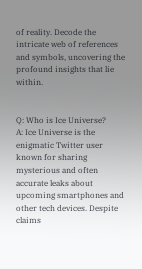of reality. Decode the intricate web of references and symbols, uncovering the profound insights that lie within.


Q: Who is Ice Universe?
A: Ice Universe is the enigmatic Twitter user known for sharing mysterious and often accurate leaks about upcoming smartphones and other tech devices. Despite claims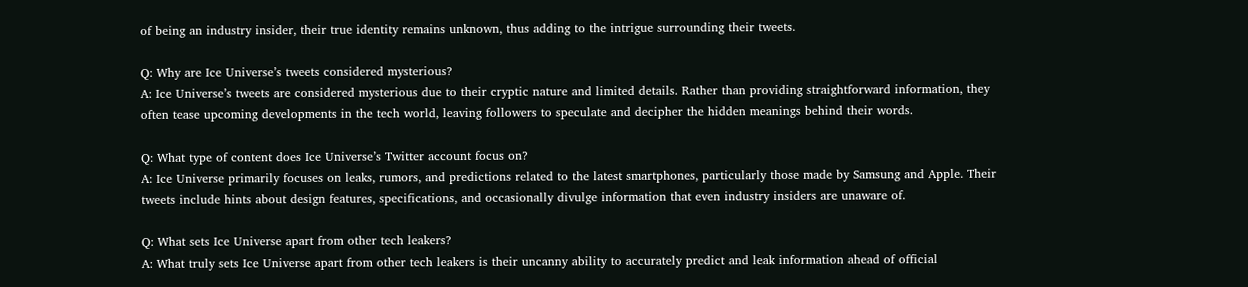of being an industry insider, their true identity remains unknown, thus adding to the intrigue surrounding their tweets.

Q: Why are Ice Universe’s tweets considered mysterious?
A: Ice Universe’s tweets are considered mysterious due to their cryptic nature and limited details. Rather than providing straightforward information, they often tease upcoming developments in the tech world, leaving followers to speculate and decipher the hidden meanings behind their words.

Q: What type of content does Ice Universe’s Twitter account focus on?
A: Ice Universe primarily focuses on leaks, rumors, and predictions related to the latest smartphones, particularly those made by Samsung and Apple. Their tweets include hints about design features, specifications, and occasionally divulge information that even industry insiders are unaware of.

Q: What sets Ice Universe apart from other tech leakers?
A: What truly sets Ice Universe apart from other tech leakers is their uncanny ability to accurately predict and leak information ahead of official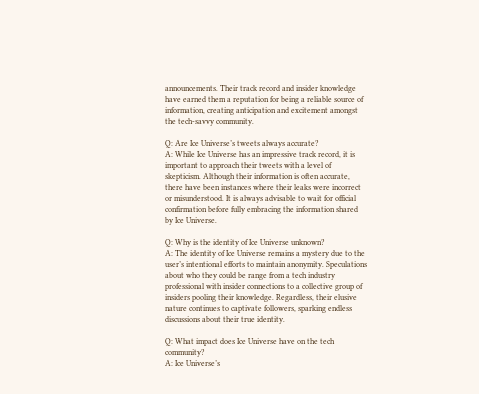announcements. Their track record and insider knowledge have earned them a reputation for being a reliable source of information, creating anticipation and excitement amongst the tech-savvy community.

Q: Are Ice Universe’s tweets always accurate?
A: While Ice Universe has an impressive track record, it is important to approach their tweets with a level of skepticism. Although their information is often accurate, there have been instances where their leaks were incorrect or misunderstood. It is always advisable to wait for official confirmation before fully embracing the information shared by Ice Universe.

Q: Why is the identity of Ice Universe unknown?
A: The identity of Ice Universe remains a mystery due to the user’s intentional efforts to maintain anonymity. Speculations about who they could be range from a tech industry professional with insider connections to a collective group of insiders pooling their knowledge. Regardless, their elusive nature continues to captivate followers, sparking endless discussions about their true identity.

Q: What impact does Ice Universe have on the tech community?
A: Ice Universe’s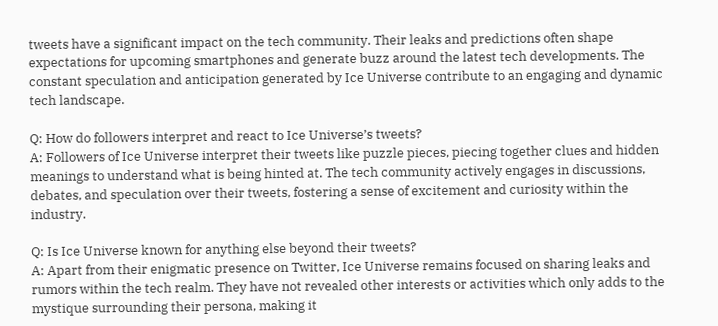tweets have a significant impact on the tech community. Their leaks and predictions often shape expectations for upcoming smartphones and generate buzz around the latest tech developments. The constant speculation and anticipation generated by Ice Universe contribute to an engaging and dynamic tech landscape.

Q: How do followers interpret and react to Ice Universe’s tweets?
A: Followers of Ice Universe interpret their tweets like puzzle pieces, piecing together clues and hidden meanings to understand what is being hinted at. The tech community actively engages in discussions, debates, and speculation over their tweets, fostering a sense of excitement and curiosity within the industry.

Q: Is Ice Universe known for anything else beyond their tweets?
A: Apart from their enigmatic presence on Twitter, Ice Universe remains focused on sharing leaks and rumors within the tech realm. They have not revealed other interests or activities which only adds to the mystique surrounding their persona, making it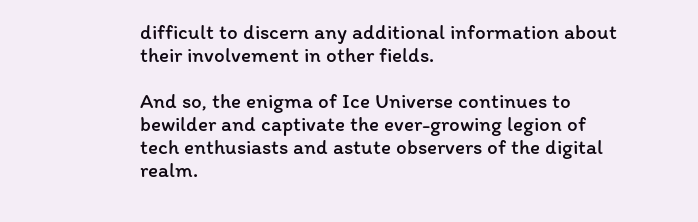difficult to discern any additional information about their involvement in other fields.

And so, the enigma of Ice Universe continues to bewilder and captivate the ever-growing legion of tech enthusiasts and astute observers of the digital realm.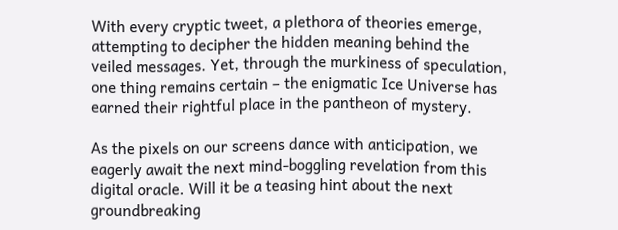With every cryptic tweet, a plethora of theories emerge, attempting to decipher the hidden meaning behind the veiled messages. Yet, through the murkiness of speculation, one thing remains certain – the enigmatic Ice Universe has earned their rightful place in the pantheon of mystery.

As the pixels on our screens dance with anticipation, we eagerly await the next mind-boggling revelation from this digital oracle. Will it be a teasing hint about the next groundbreaking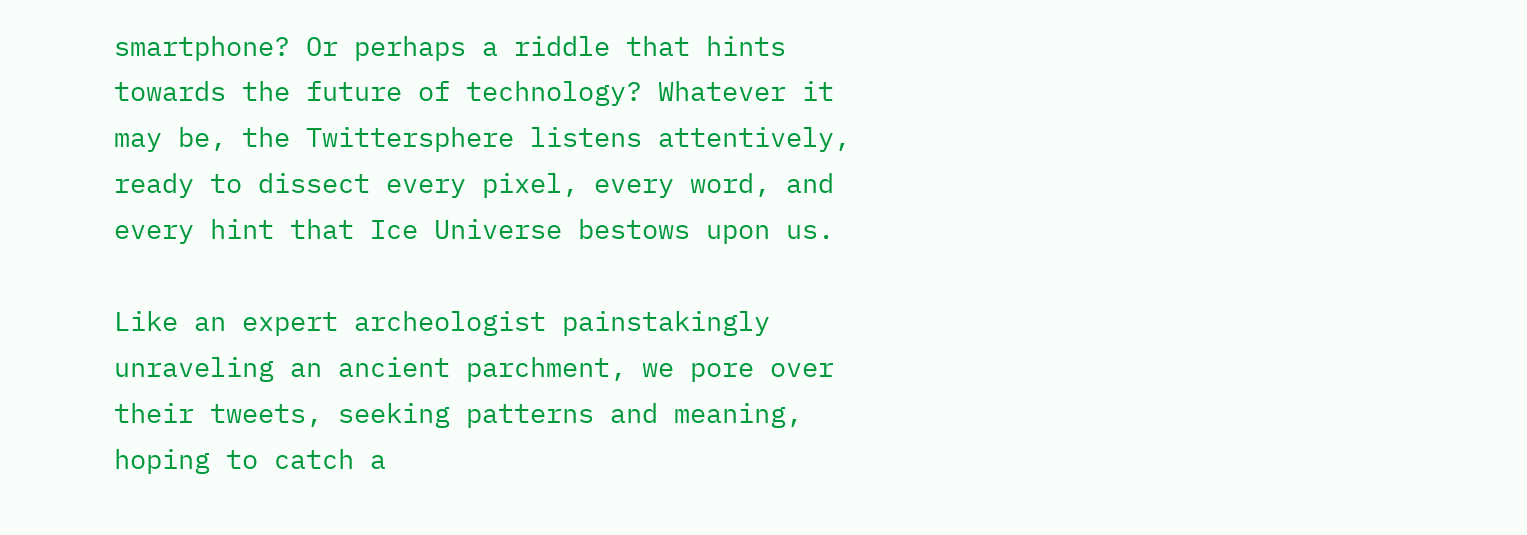smartphone? Or perhaps a riddle that hints towards the future of technology? Whatever it may be, the Twittersphere listens attentively, ready to dissect every pixel, every word, and every hint that Ice Universe bestows upon us.

Like an expert archeologist painstakingly unraveling an ancient parchment, we pore over their tweets, seeking patterns and meaning, hoping to catch a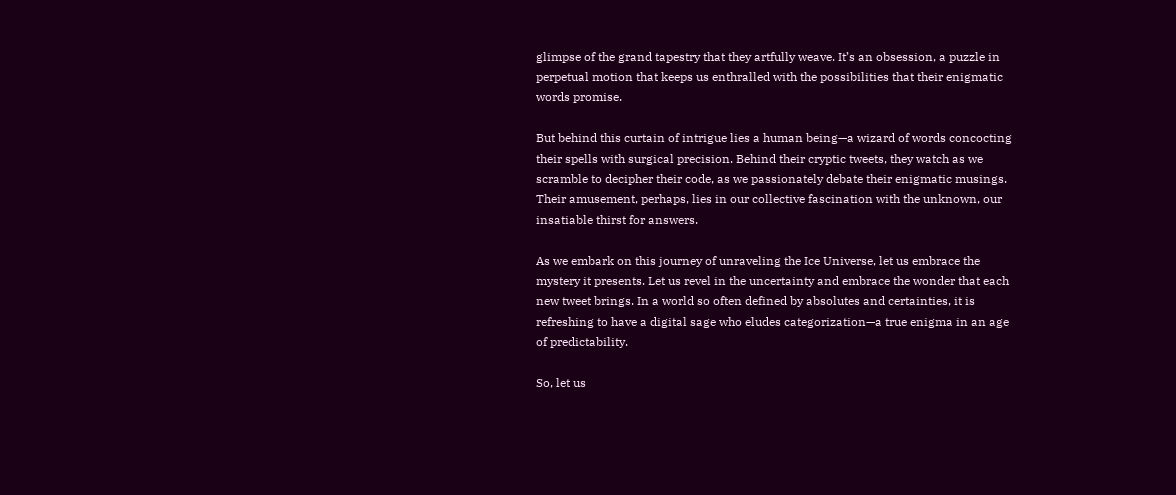glimpse of the grand tapestry that they artfully weave. It’s an obsession, a puzzle in perpetual motion that keeps us enthralled with the possibilities that their enigmatic words promise.

But behind this curtain of intrigue lies a human being—a wizard of words concocting their spells with surgical precision. Behind their cryptic tweets, they watch as we scramble to decipher their code, as we passionately debate their enigmatic musings. Their amusement, perhaps, lies in our collective fascination with the unknown, our insatiable thirst for answers.

As we embark on this journey of unraveling the Ice Universe, let us embrace the mystery it presents. Let us revel in the uncertainty and embrace the wonder that each new tweet brings. In a world so often defined by absolutes and certainties, it is refreshing to have a digital sage who eludes categorization—a true enigma in an age of predictability.

So, let us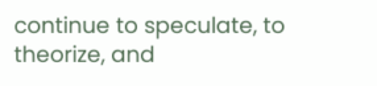continue to speculate, to theorize, and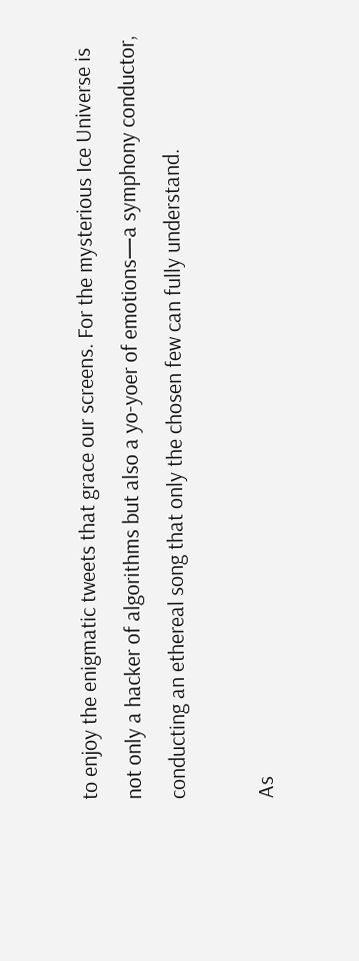to enjoy the enigmatic tweets that grace our screens. For the mysterious Ice Universe is not only a hacker of algorithms but also a yo-yoer of emotions—a symphony conductor, conducting an ethereal song that only the chosen few can fully understand.

As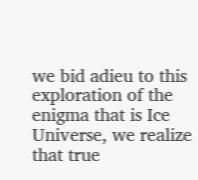we bid adieu to this exploration of the enigma that is Ice Universe, we realize that true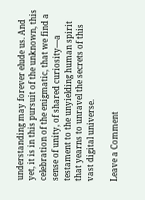understanding may forever elude us. And yet, it is in this pursuit of the unknown, this celebration of the enigmatic, that we find a sense of unity, of shared curiosity—a testament to the unyielding human spirit that yearns to unravel the secrets of this vast digital universe.

Leave a Comment